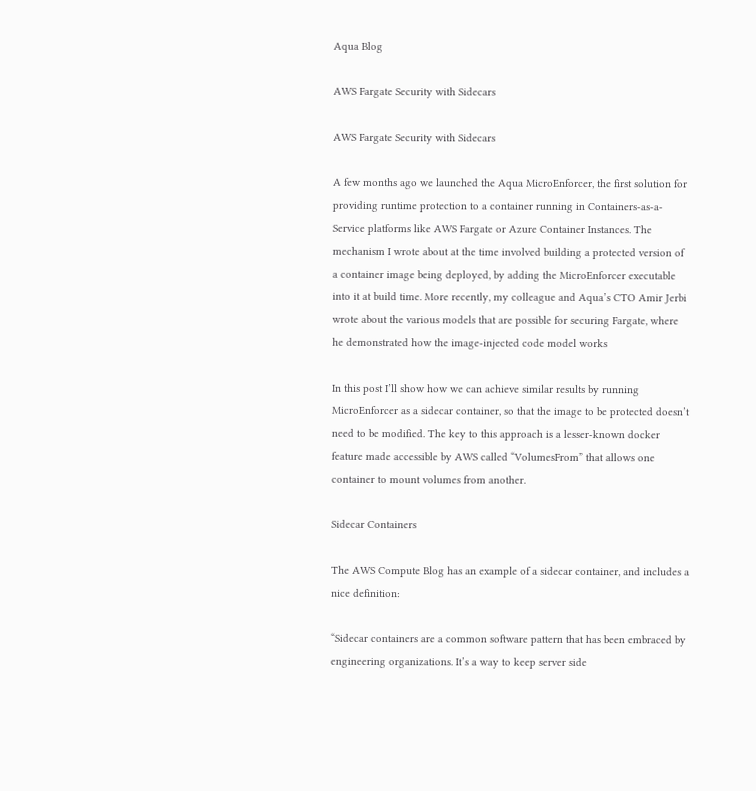Aqua Blog

AWS Fargate Security with Sidecars

AWS Fargate Security with Sidecars

A few months ago we launched the Aqua MicroEnforcer, the first solution for providing runtime protection to a container running in Containers-as-a-Service platforms like AWS Fargate or Azure Container Instances. The mechanism I wrote about at the time involved building a protected version of a container image being deployed, by adding the MicroEnforcer executable into it at build time. More recently, my colleague and Aqua’s CTO Amir Jerbi wrote about the various models that are possible for securing Fargate, where he demonstrated how the image-injected code model works

In this post I’ll show how we can achieve similar results by running MicroEnforcer as a sidecar container, so that the image to be protected doesn’t need to be modified. The key to this approach is a lesser-known docker feature made accessible by AWS called “VolumesFrom” that allows one container to mount volumes from another.

Sidecar Containers

The AWS Compute Blog has an example of a sidecar container, and includes a nice definition:

“Sidecar containers are a common software pattern that has been embraced by engineering organizations. It’s a way to keep server side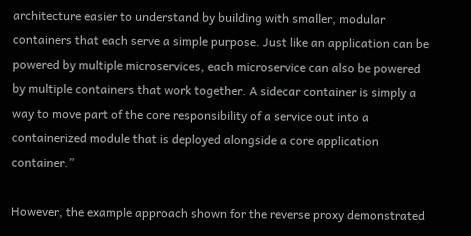architecture easier to understand by building with smaller, modular containers that each serve a simple purpose. Just like an application can be powered by multiple microservices, each microservice can also be powered by multiple containers that work together. A sidecar container is simply a way to move part of the core responsibility of a service out into a containerized module that is deployed alongside a core application container.”

However, the example approach shown for the reverse proxy demonstrated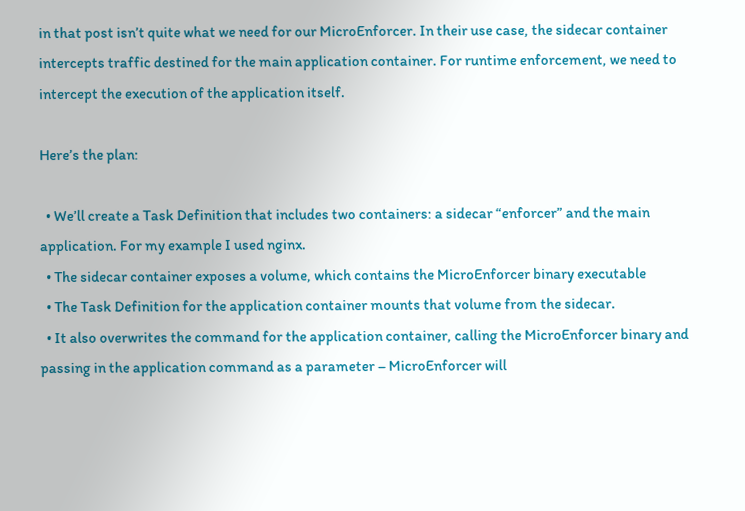in that post isn’t quite what we need for our MicroEnforcer. In their use case, the sidecar container intercepts traffic destined for the main application container. For runtime enforcement, we need to intercept the execution of the application itself.

Here’s the plan:

  • We’ll create a Task Definition that includes two containers: a sidecar “enforcer” and the main application. For my example I used nginx.
  • The sidecar container exposes a volume, which contains the MicroEnforcer binary executable
  • The Task Definition for the application container mounts that volume from the sidecar.
  • It also overwrites the command for the application container, calling the MicroEnforcer binary and passing in the application command as a parameter – MicroEnforcer will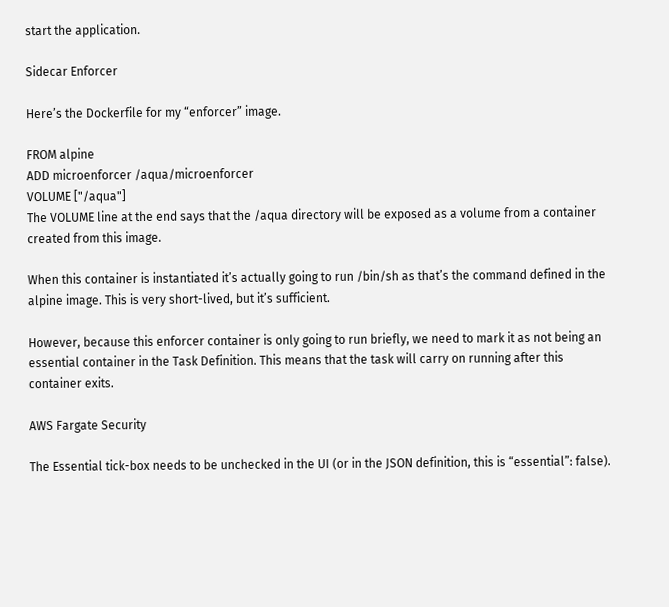start the application.

Sidecar Enforcer

Here’s the Dockerfile for my “enforcer” image.

FROM alpine
ADD microenforcer /aqua/microenforcer
VOLUME ["/aqua"]
The VOLUME line at the end says that the /aqua directory will be exposed as a volume from a container created from this image.

When this container is instantiated it’s actually going to run /bin/sh as that’s the command defined in the alpine image. This is very short-lived, but it’s sufficient.

However, because this enforcer container is only going to run briefly, we need to mark it as not being an essential container in the Task Definition. This means that the task will carry on running after this container exits.

AWS Fargate Security

The Essential tick-box needs to be unchecked in the UI (or in the JSON definition, this is “essential”: false).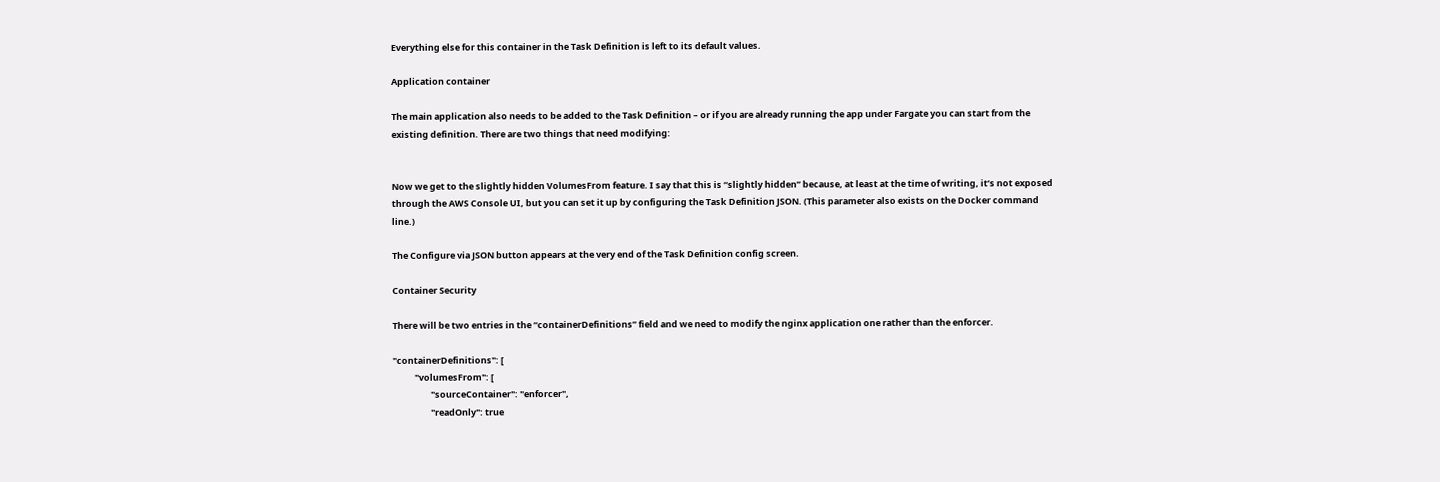Everything else for this container in the Task Definition is left to its default values.

Application container

The main application also needs to be added to the Task Definition – or if you are already running the app under Fargate you can start from the existing definition. There are two things that need modifying:


Now we get to the slightly hidden VolumesFrom feature. I say that this is “slightly hidden” because, at least at the time of writing, it’s not exposed through the AWS Console UI, but you can set it up by configuring the Task Definition JSON. (This parameter also exists on the Docker command line.)

The Configure via JSON button appears at the very end of the Task Definition config screen.

Container Security

There will be two entries in the “containerDefinitions” field and we need to modify the nginx application one rather than the enforcer.

"containerDefinitions": [
           "volumesFrom": [
                   "sourceContainer": "enforcer",
                   "readOnly": true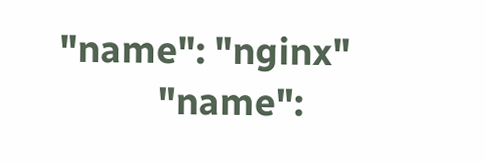"name": "nginx"
           "name":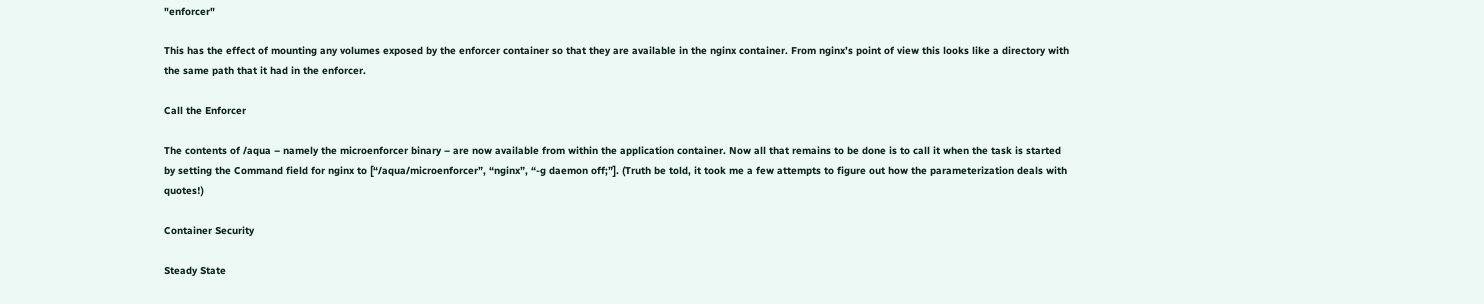"enforcer"

This has the effect of mounting any volumes exposed by the enforcer container so that they are available in the nginx container. From nginx’s point of view this looks like a directory with the same path that it had in the enforcer.

Call the Enforcer

The contents of /aqua – namely the microenforcer binary – are now available from within the application container. Now all that remains to be done is to call it when the task is started by setting the Command field for nginx to [“/aqua/microenforcer”, “nginx”, “-g daemon off;”]. (Truth be told, it took me a few attempts to figure out how the parameterization deals with quotes!)

Container Security

Steady State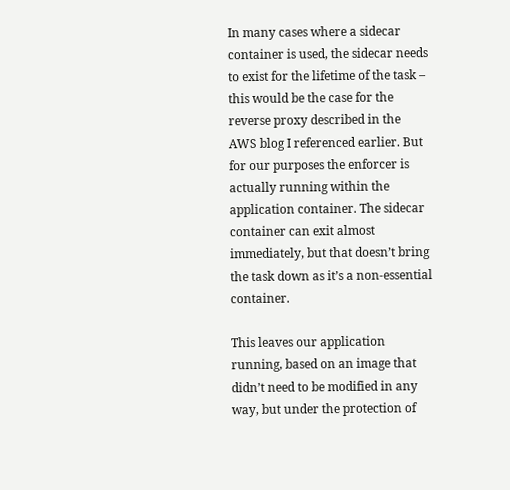In many cases where a sidecar container is used, the sidecar needs to exist for the lifetime of the task – this would be the case for the reverse proxy described in the AWS blog I referenced earlier. But for our purposes the enforcer is actually running within the application container. The sidecar container can exit almost immediately, but that doesn’t bring the task down as it’s a non-essential container.

This leaves our application running, based on an image that didn’t need to be modified in any way, but under the protection of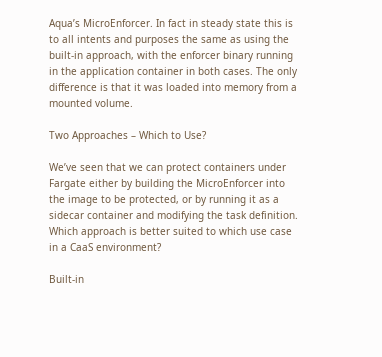Aqua’s MicroEnforcer. In fact in steady state this is to all intents and purposes the same as using the built-in approach, with the enforcer binary running in the application container in both cases. The only difference is that it was loaded into memory from a mounted volume.

Two Approaches – Which to Use?

We’ve seen that we can protect containers under Fargate either by building the MicroEnforcer into the image to be protected, or by running it as a sidecar container and modifying the task definition. Which approach is better suited to which use case in a CaaS environment?

Built-in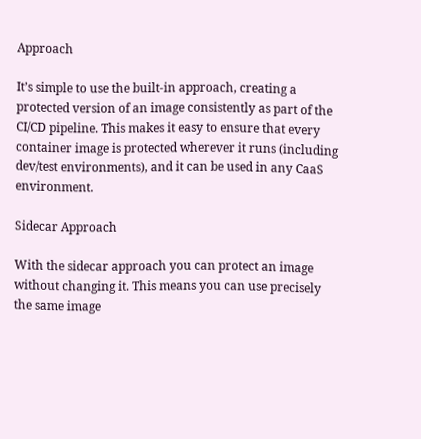Approach

It’s simple to use the built-in approach, creating a protected version of an image consistently as part of the CI/CD pipeline. This makes it easy to ensure that every container image is protected wherever it runs (including dev/test environments), and it can be used in any CaaS environment.

Sidecar Approach

With the sidecar approach you can protect an image without changing it. This means you can use precisely the same image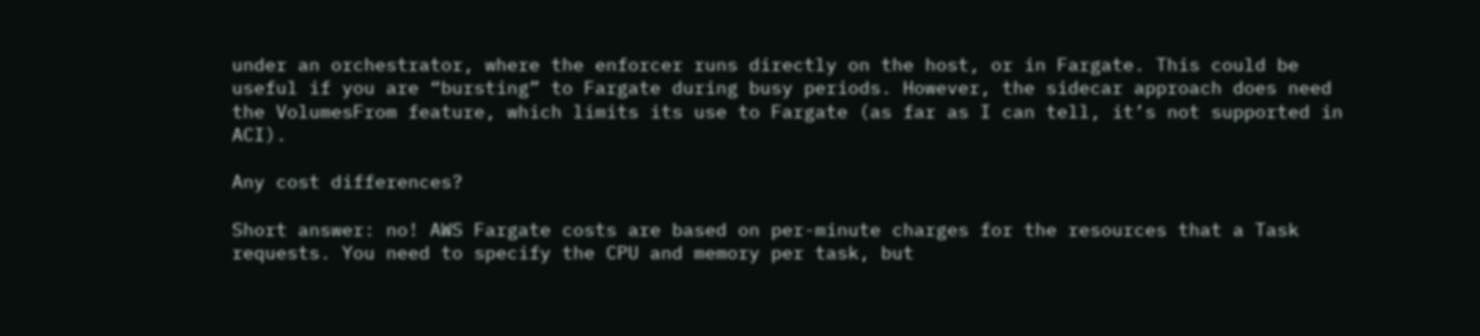under an orchestrator, where the enforcer runs directly on the host, or in Fargate. This could be useful if you are “bursting” to Fargate during busy periods. However, the sidecar approach does need the VolumesFrom feature, which limits its use to Fargate (as far as I can tell, it’s not supported in ACI).

Any cost differences?

Short answer: no! AWS Fargate costs are based on per-minute charges for the resources that a Task requests. You need to specify the CPU and memory per task, but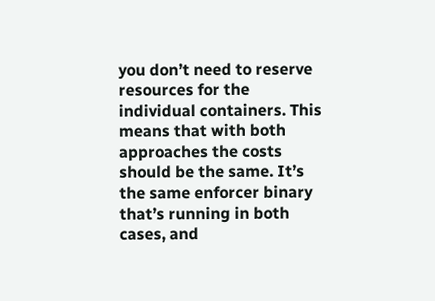you don’t need to reserve resources for the individual containers. This means that with both approaches the costs should be the same. It’s the same enforcer binary that’s running in both cases, and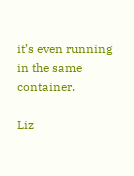it’s even running in the same container.

Liz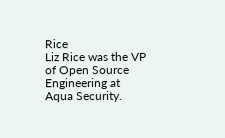Rice
Liz Rice was the VP of Open Source Engineering at Aqua Security.